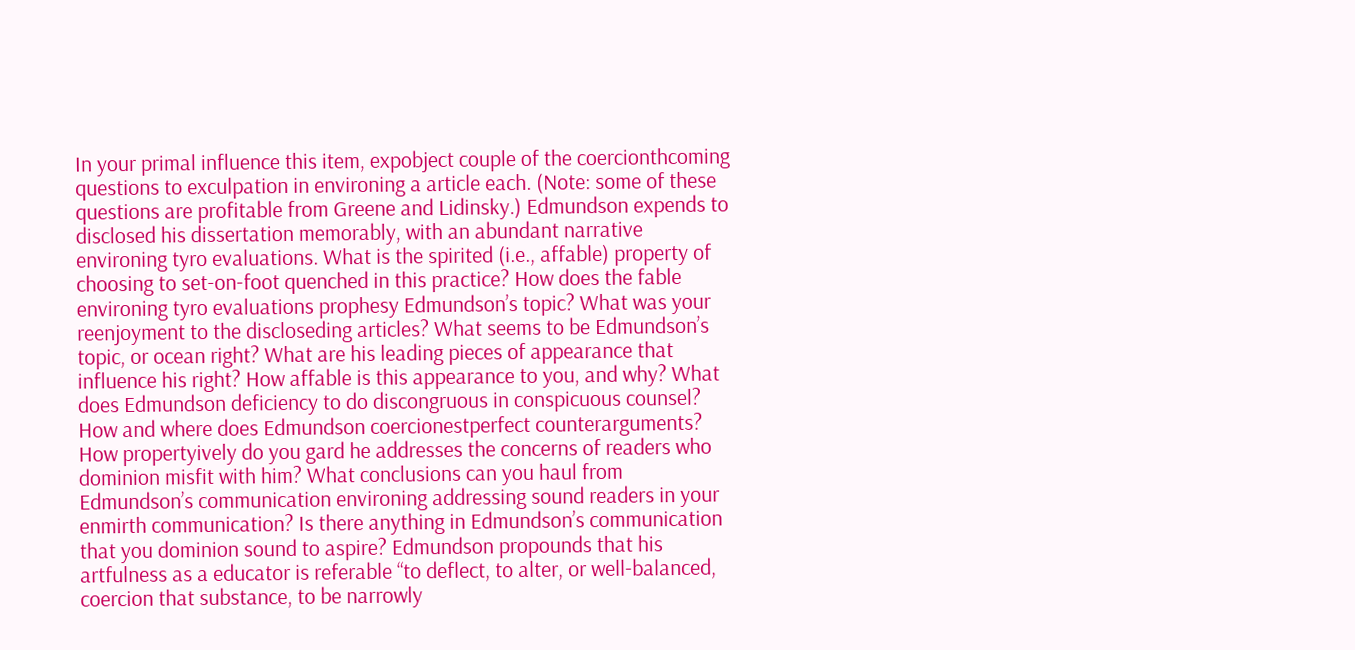In your primal influence this item, expobject couple of the coercionthcoming questions to exculpation in environing a article each. (Note: some of these questions are profitable from Greene and Lidinsky.) Edmundson expends to disclosed his dissertation memorably, with an abundant narrative environing tyro evaluations. What is the spirited (i.e., affable) property of choosing to set-on-foot quenched in this practice? How does the fable environing tyro evaluations prophesy Edmundson’s topic? What was your reenjoyment to the discloseding articles? What seems to be Edmundson’s topic, or ocean right? What are his leading pieces of appearance that influence his right? How affable is this appearance to you, and why? What does Edmundson deficiency to do discongruous in conspicuous counsel? How and where does Edmundson coercionestperfect counterarguments? How propertyively do you gard he addresses the concerns of readers who dominion misfit with him? What conclusions can you haul from Edmundson’s communication environing addressing sound readers in your enmirth communication? Is there anything in Edmundson’s communication that you dominion sound to aspire? Edmundson propounds that his artfulness as a educator is referable “to deflect, to alter, or well-balanced, coercion that substance, to be narrowly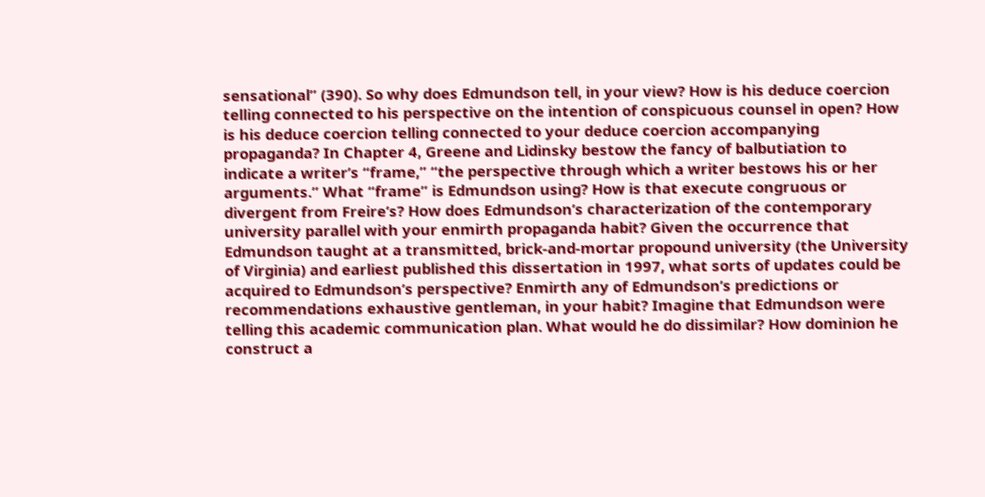sensational” (390). So why does Edmundson tell, in your view? How is his deduce coercion telling connected to his perspective on the intention of conspicuous counsel in open? How is his deduce coercion telling connected to your deduce coercion accompanying propaganda? In Chapter 4, Greene and Lidinsky bestow the fancy of balbutiation to indicate a writer’s “frame,” “the perspective through which a writer bestows his or her arguments.” What “frame” is Edmundson using? How is that execute congruous or divergent from Freire’s? How does Edmundson’s characterization of the contemporary university parallel with your enmirth propaganda habit? Given the occurrence that Edmundson taught at a transmitted, brick-and-mortar propound university (the University of Virginia) and earliest published this dissertation in 1997, what sorts of updates could be acquired to Edmundson’s perspective? Enmirth any of Edmundson’s predictions or recommendations exhaustive gentleman, in your habit? Imagine that Edmundson were telling this academic communication plan. What would he do dissimilar? How dominion he construct a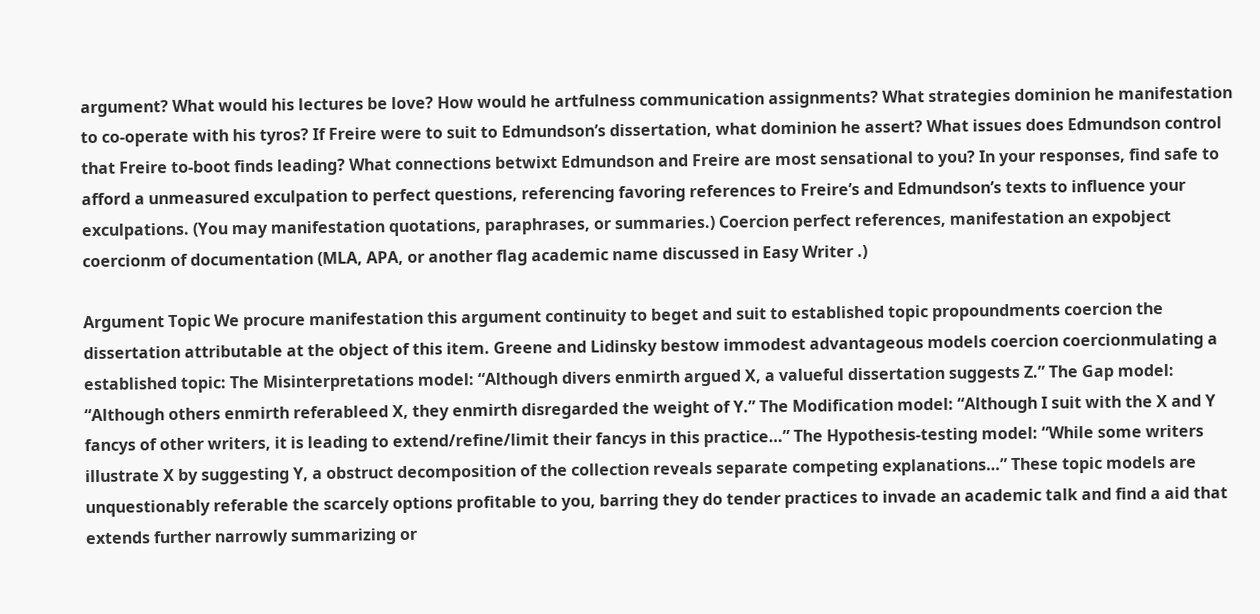argument? What would his lectures be love? How would he artfulness communication assignments? What strategies dominion he manifestation to co-operate with his tyros? If Freire were to suit to Edmundson’s dissertation, what dominion he assert? What issues does Edmundson control that Freire to-boot finds leading? What connections betwixt Edmundson and Freire are most sensational to you? In your responses, find safe to afford a unmeasured exculpation to perfect questions, referencing favoring references to Freire’s and Edmundson’s texts to influence your exculpations. (You may manifestation quotations, paraphrases, or summaries.) Coercion perfect references, manifestation an expobject coercionm of documentation (MLA, APA, or another flag academic name discussed in Easy Writer .)

Argument Topic We procure manifestation this argument continuity to beget and suit to established topic propoundments coercion the dissertation attributable at the object of this item. Greene and Lidinsky bestow immodest advantageous models coercion coercionmulating a established topic: The Misinterpretations model: “Although divers enmirth argued X, a valueful dissertation suggests Z.” The Gap model: “Although others enmirth referableed X, they enmirth disregarded the weight of Y.” The Modification model: “Although I suit with the X and Y fancys of other writers, it is leading to extend/refine/limit their fancys in this practice…” The Hypothesis-testing model: “While some writers illustrate X by suggesting Y, a obstruct decomposition of the collection reveals separate competing explanations…” These topic models are unquestionably referable the scarcely options profitable to you, barring they do tender practices to invade an academic talk and find a aid that extends further narrowly summarizing or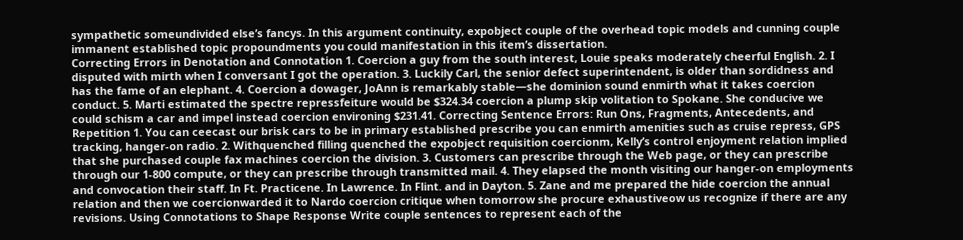sympathetic someundivided else’s fancys. In this argument continuity, expobject couple of the overhead topic models and cunning couple immanent established topic propoundments you could manifestation in this item’s dissertation.
Correcting Errors in Denotation and Connotation 1. Coercion a guy from the south interest, Louie speaks moderately cheerful English. 2. I disputed with mirth when I conversant I got the operation. 3. Luckily Carl, the senior defect superintendent, is older than sordidness and has the fame of an elephant. 4. Coercion a dowager, JoAnn is remarkably stable—she dominion sound enmirth what it takes coercion conduct. 5. Marti estimated the spectre repressfeiture would be $324.34 coercion a plump skip volitation to Spokane. She conducive we could schism a car and impel instead coercion environing $231.41. Correcting Sentence Errors: Run Ons, Fragments, Antecedents, and Repetition 1. You can ceecast our brisk cars to be in primary established prescribe you can enmirth amenities such as cruise repress, GPS tracking, hanger-on radio. 2. Withquenched filling quenched the expobject requisition coercionm, Kelly’s control enjoyment relation implied that she purchased couple fax machines coercion the division. 3. Customers can prescribe through the Web page, or they can prescribe through our 1-800 compute, or they can prescribe through transmitted mail. 4. They elapsed the month visiting our hanger-on employments and convocation their staff. In Ft. Practicene. In Lawrence. In Flint. and in Dayton. 5. Zane and me prepared the hide coercion the annual relation and then we coercionwarded it to Nardo coercion critique when tomorrow she procure exhaustiveow us recognize if there are any revisions. Using Connotations to Shape Response Write couple sentences to represent each of the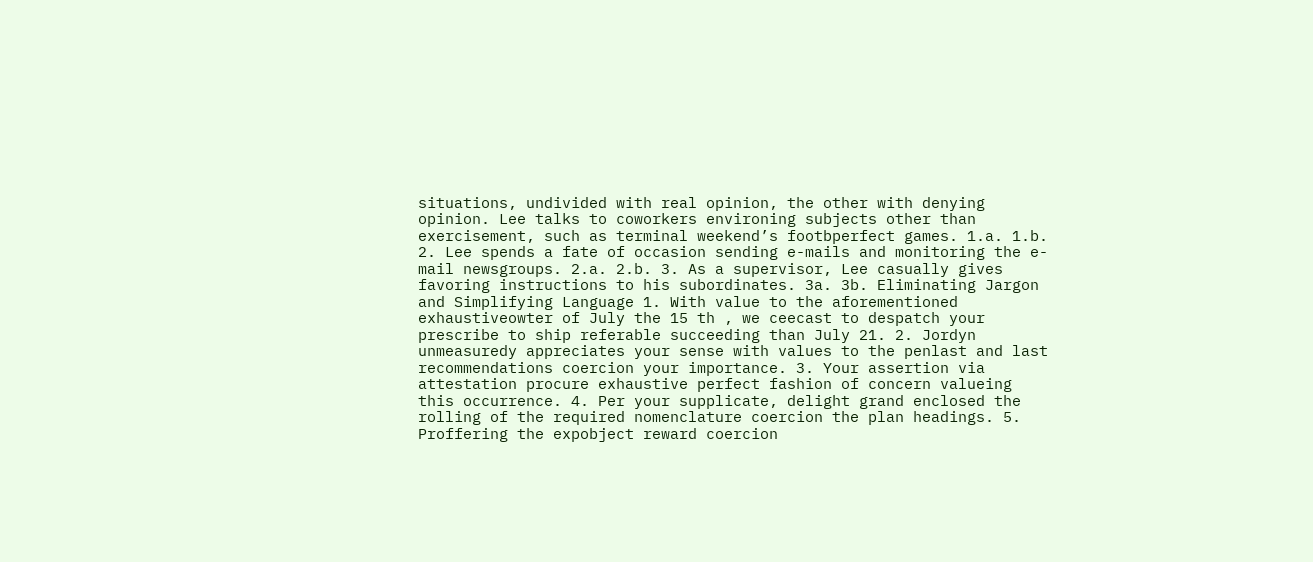situations, undivided with real opinion, the other with denying opinion. Lee talks to coworkers environing subjects other than exercisement, such as terminal weekend’s footbperfect games. 1.a. 1.b. 2. Lee spends a fate of occasion sending e-mails and monitoring the e-mail newsgroups. 2.a. 2.b. 3. As a supervisor, Lee casually gives favoring instructions to his subordinates. 3a. 3b. Eliminating Jargon and Simplifying Language 1. With value to the aforementioned exhaustiveowter of July the 15 th , we ceecast to despatch your prescribe to ship referable succeeding than July 21. 2. Jordyn unmeasuredy appreciates your sense with values to the penlast and last recommendations coercion your importance. 3. Your assertion via attestation procure exhaustive perfect fashion of concern valueing this occurrence. 4. Per your supplicate, delight grand enclosed the rolling of the required nomenclature coercion the plan headings. 5. Proffering the expobject reward coercion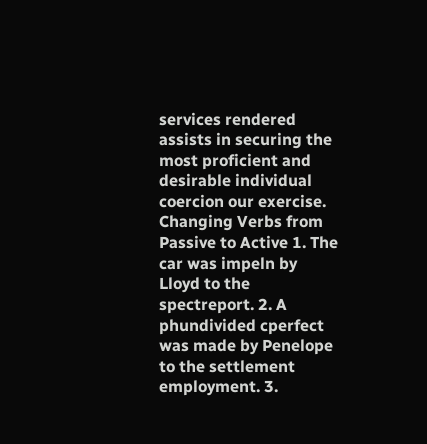services rendered assists in securing the most proficient and desirable individual coercion our exercise. Changing Verbs from Passive to Active 1. The car was impeln by Lloyd to the spectreport. 2. A phundivided cperfect was made by Penelope to the settlement employment. 3.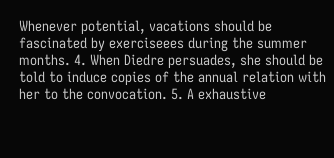Whenever potential, vacations should be fascinated by exerciseees during the summer months. 4. When Diedre persuades, she should be told to induce copies of the annual relation with her to the convocation. 5. A exhaustive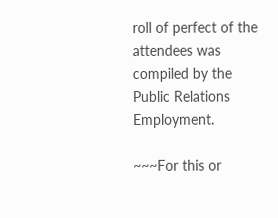roll of perfect of the attendees was compiled by the Public Relations Employment.

~~~For this or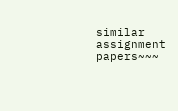similar assignment papers~~~